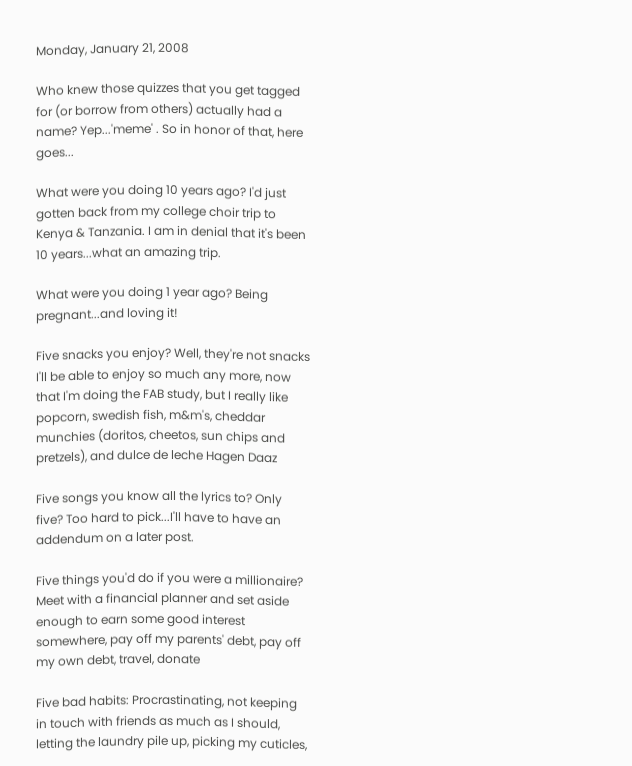Monday, January 21, 2008

Who knew those quizzes that you get tagged for (or borrow from others) actually had a name? Yep...'meme' . So in honor of that, here goes...

What were you doing 10 years ago? I'd just gotten back from my college choir trip to Kenya & Tanzania. I am in denial that it's been 10 years...what an amazing trip.

What were you doing 1 year ago? Being pregnant...and loving it!

Five snacks you enjoy? Well, they're not snacks I'll be able to enjoy so much any more, now that I'm doing the FAB study, but I really like popcorn, swedish fish, m&m's, cheddar munchies (doritos, cheetos, sun chips and pretzels), and dulce de leche Hagen Daaz

Five songs you know all the lyrics to? Only five? Too hard to pick...I'll have to have an addendum on a later post.

Five things you'd do if you were a millionaire? Meet with a financial planner and set aside enough to earn some good interest somewhere, pay off my parents' debt, pay off my own debt, travel, donate

Five bad habits: Procrastinating, not keeping in touch with friends as much as I should, letting the laundry pile up, picking my cuticles,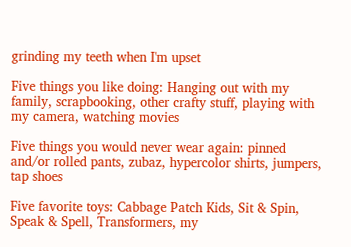grinding my teeth when I'm upset

Five things you like doing: Hanging out with my family, scrapbooking, other crafty stuff, playing with my camera, watching movies

Five things you would never wear again: pinned and/or rolled pants, zubaz, hypercolor shirts, jumpers, tap shoes

Five favorite toys: Cabbage Patch Kids, Sit & Spin, Speak & Spell, Transformers, my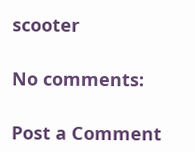scooter

No comments:

Post a Comment